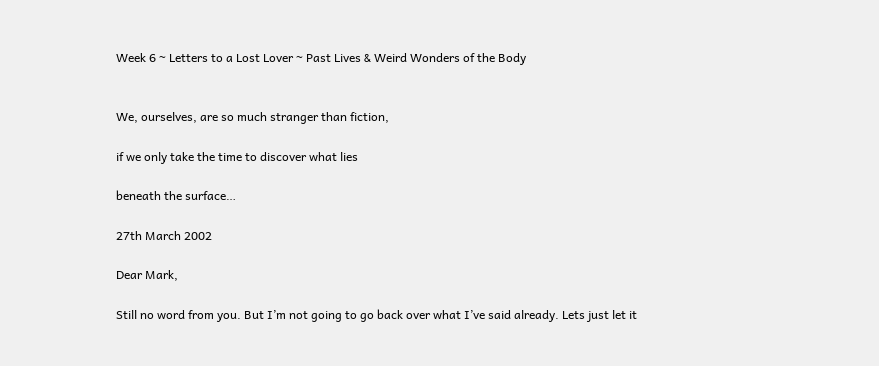Week 6 ~ Letters to a Lost Lover ~ Past Lives & Weird Wonders of the Body


We, ourselves, are so much stranger than fiction,

if we only take the time to discover what lies

beneath the surface…

27th March 2002

Dear Mark,

Still no word from you. But I’m not going to go back over what I’ve said already. Lets just let it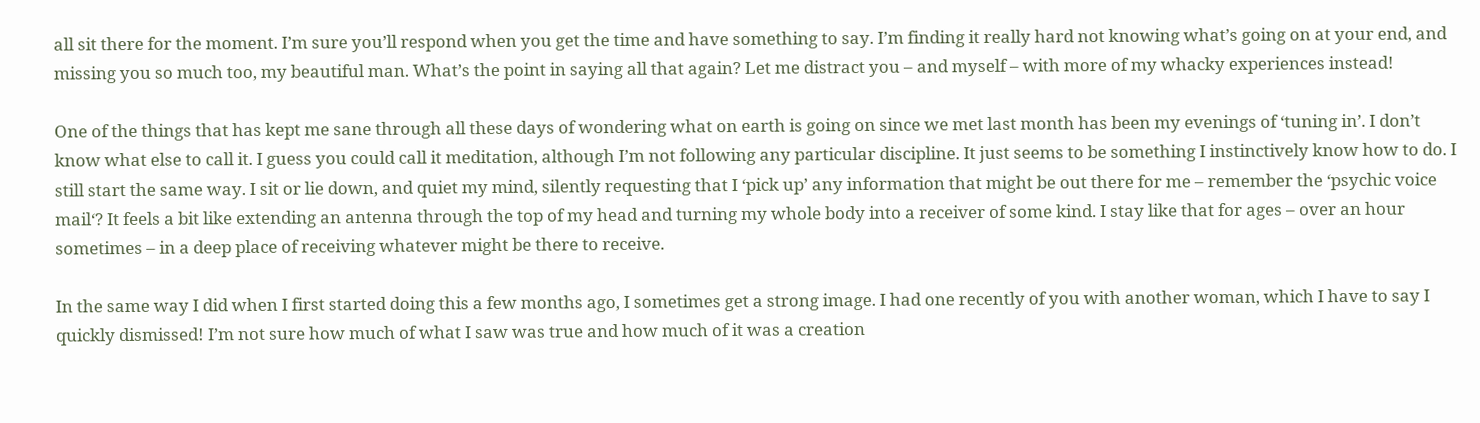all sit there for the moment. I’m sure you’ll respond when you get the time and have something to say. I’m finding it really hard not knowing what’s going on at your end, and missing you so much too, my beautiful man. What’s the point in saying all that again? Let me distract you – and myself – with more of my whacky experiences instead!

One of the things that has kept me sane through all these days of wondering what on earth is going on since we met last month has been my evenings of ‘tuning in’. I don’t know what else to call it. I guess you could call it meditation, although I’m not following any particular discipline. It just seems to be something I instinctively know how to do. I still start the same way. I sit or lie down, and quiet my mind, silently requesting that I ‘pick up’ any information that might be out there for me – remember the ‘psychic voice mail‘? It feels a bit like extending an antenna through the top of my head and turning my whole body into a receiver of some kind. I stay like that for ages – over an hour sometimes – in a deep place of receiving whatever might be there to receive.

In the same way I did when I first started doing this a few months ago, I sometimes get a strong image. I had one recently of you with another woman, which I have to say I quickly dismissed! I’m not sure how much of what I saw was true and how much of it was a creation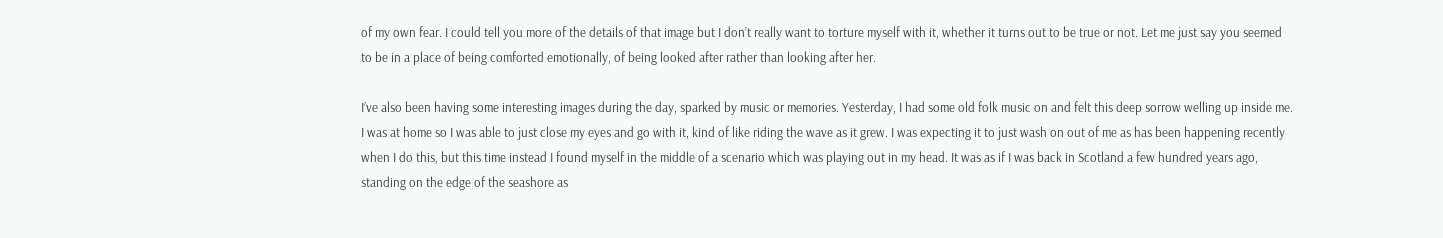of my own fear. I could tell you more of the details of that image but I don’t really want to torture myself with it, whether it turns out to be true or not. Let me just say you seemed to be in a place of being comforted emotionally, of being looked after rather than looking after her.

I’ve also been having some interesting images during the day, sparked by music or memories. Yesterday, I had some old folk music on and felt this deep sorrow welling up inside me. I was at home so I was able to just close my eyes and go with it, kind of like riding the wave as it grew. I was expecting it to just wash on out of me as has been happening recently when I do this, but this time instead I found myself in the middle of a scenario which was playing out in my head. It was as if I was back in Scotland a few hundred years ago, standing on the edge of the seashore as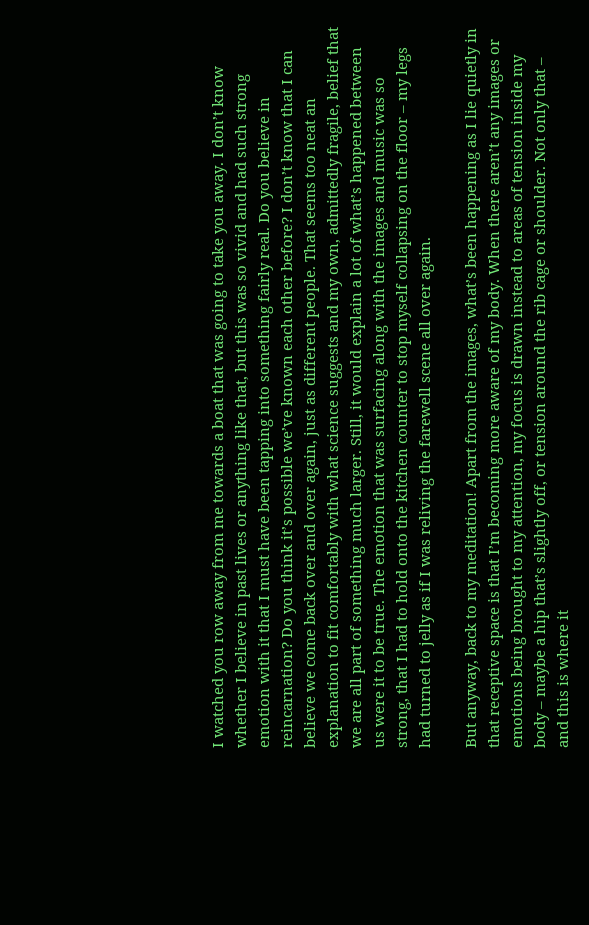I watched you row away from me towards a boat that was going to take you away. I don’t know whether I believe in past lives or anything like that, but this was so vivid and had such strong emotion with it that I must have been tapping into something fairly real. Do you believe in reincarnation? Do you think it’s possible we’ve known each other before? I don’t know that I can believe we come back over and over again, just as different people. That seems too neat an explanation to fit comfortably with what science suggests and my own, admittedly fragile, belief that we are all part of something much larger. Still, it would explain a lot of what’s happened between us were it to be true. The emotion that was surfacing along with the images and music was so strong, that I had to hold onto the kitchen counter to stop myself collapsing on the floor – my legs had turned to jelly as if I was reliving the farewell scene all over again.

But anyway, back to my meditation! Apart from the images, what’s been happening as I lie quietly in that receptive space is that I’m becoming more aware of my body. When there aren’t any images or emotions being brought to my attention, my focus is drawn instead to areas of tension inside my body – maybe a hip that’s slightly off, or tension around the rib cage or shoulder. Not only that – and this is where it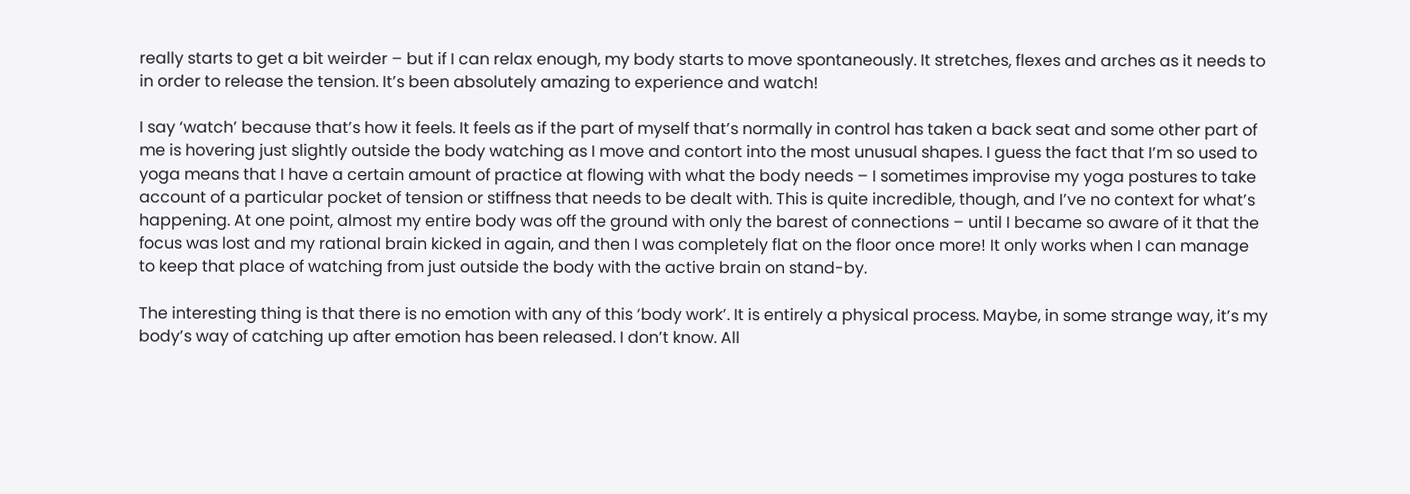really starts to get a bit weirder – but if I can relax enough, my body starts to move spontaneously. It stretches, flexes and arches as it needs to in order to release the tension. It’s been absolutely amazing to experience and watch!

I say ‘watch’ because that’s how it feels. It feels as if the part of myself that’s normally in control has taken a back seat and some other part of me is hovering just slightly outside the body watching as I move and contort into the most unusual shapes. I guess the fact that I’m so used to yoga means that I have a certain amount of practice at flowing with what the body needs – I sometimes improvise my yoga postures to take account of a particular pocket of tension or stiffness that needs to be dealt with. This is quite incredible, though, and I’ve no context for what’s happening. At one point, almost my entire body was off the ground with only the barest of connections – until I became so aware of it that the focus was lost and my rational brain kicked in again, and then I was completely flat on the floor once more! It only works when I can manage to keep that place of watching from just outside the body with the active brain on stand-by.

The interesting thing is that there is no emotion with any of this ‘body work’. It is entirely a physical process. Maybe, in some strange way, it’s my body’s way of catching up after emotion has been released. I don’t know. All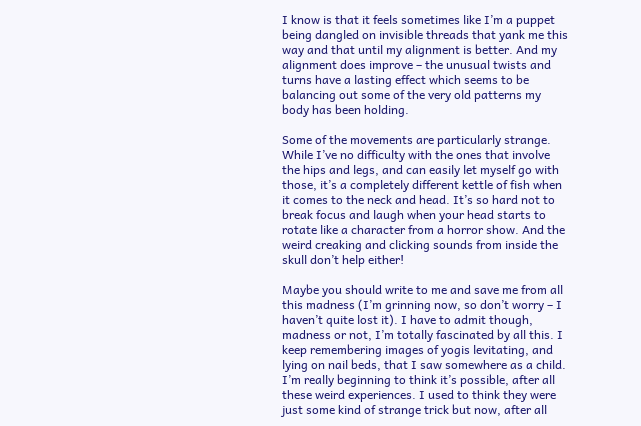I know is that it feels sometimes like I’m a puppet being dangled on invisible threads that yank me this way and that until my alignment is better. And my alignment does improve – the unusual twists and turns have a lasting effect which seems to be balancing out some of the very old patterns my body has been holding.

Some of the movements are particularly strange. While I’ve no difficulty with the ones that involve the hips and legs, and can easily let myself go with those, it’s a completely different kettle of fish when it comes to the neck and head. It’s so hard not to break focus and laugh when your head starts to rotate like a character from a horror show. And the weird creaking and clicking sounds from inside the skull don’t help either!

Maybe you should write to me and save me from all this madness (I’m grinning now, so don’t worry – I haven’t quite lost it). I have to admit though, madness or not, I’m totally fascinated by all this. I keep remembering images of yogis levitating, and lying on nail beds, that I saw somewhere as a child. I’m really beginning to think it’s possible, after all these weird experiences. I used to think they were just some kind of strange trick but now, after all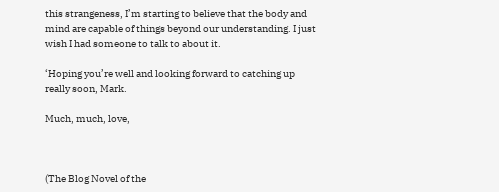this strangeness, I’m starting to believe that the body and mind are capable of things beyond our understanding. I just wish I had someone to talk to about it.

‘Hoping you’re well and looking forward to catching up really soon, Mark.

Much, much, love,



(The Blog Novel of the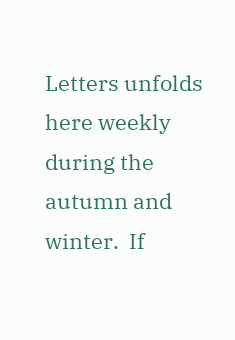Letters unfolds here weekly during the autumn and winter.  If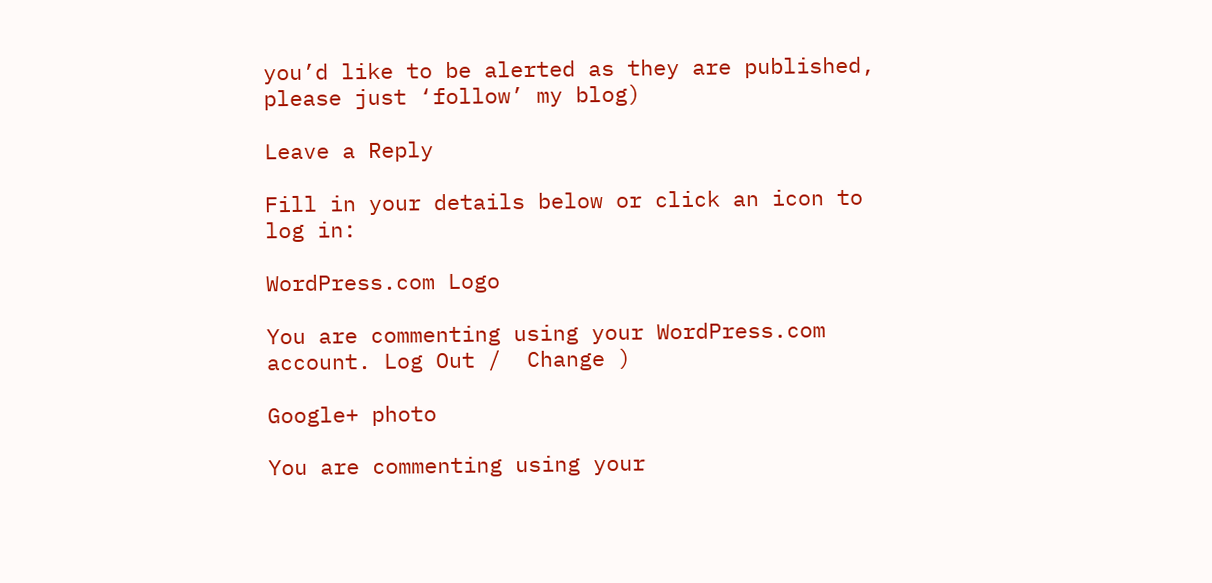you’d like to be alerted as they are published, please just ‘follow’ my blog)

Leave a Reply

Fill in your details below or click an icon to log in:

WordPress.com Logo

You are commenting using your WordPress.com account. Log Out /  Change )

Google+ photo

You are commenting using your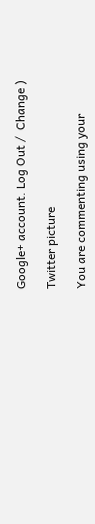Google+ account. Log Out /  Change )

Twitter picture

You are commenting using your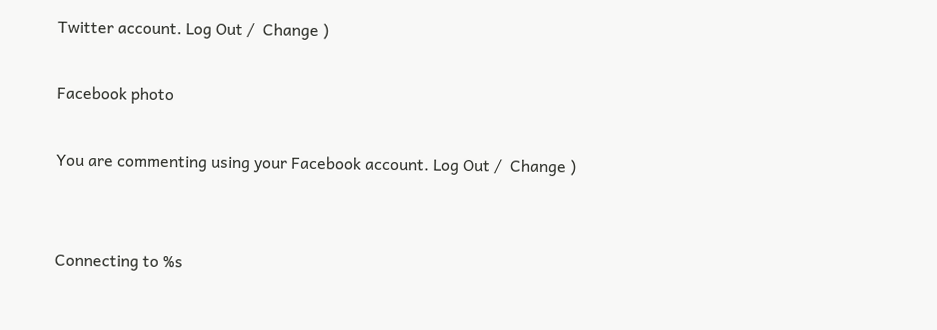Twitter account. Log Out /  Change )

Facebook photo

You are commenting using your Facebook account. Log Out /  Change )


Connecting to %s